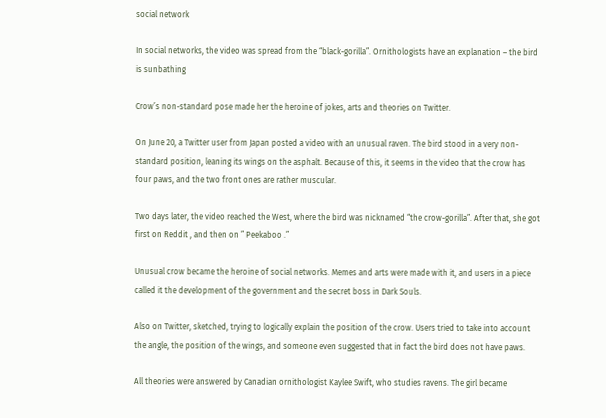social network

In social networks, the video was spread from the “black-gorilla”. Ornithologists have an explanation – the bird is sunbathing

Crow’s non-standard pose made her the heroine of jokes, arts and theories on Twitter.

On June 20, a Twitter user from Japan posted a video with an unusual raven. The bird stood in a very non-standard position, leaning its wings on the asphalt. Because of this, it seems in the video that the crow has four paws, and the two front ones are rather muscular.

Two days later, the video reached the West, where the bird was nicknamed “the crow-gorilla”. After that, she got first on Reddit , and then on ” Peekaboo .”

Unusual crow became the heroine of social networks. Memes and arts were made with it, and users in a piece called it the development of the government and the secret boss in Dark Souls.

Also on Twitter, sketched, trying to logically explain the position of the crow. Users tried to take into account the angle, the position of the wings, and someone even suggested that in fact the bird does not have paws.

All theories were answered by Canadian ornithologist Kaylee Swift, who studies ravens. The girl became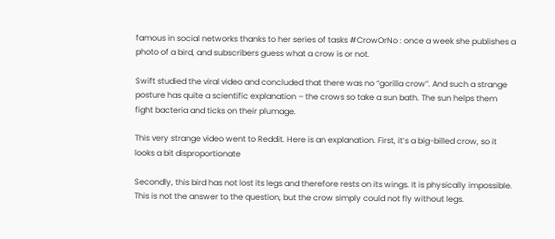famous in social networks thanks to her series of tasks #CrowOrNo : once a week she publishes a photo of a bird, and subscribers guess what a crow is or not.

Swift studied the viral video and concluded that there was no “gorilla crow”. And such a strange posture has quite a scientific explanation – the crows so take a sun bath. The sun helps them fight bacteria and ticks on their plumage.

This very strange video went to Reddit. Here is an explanation. First, it’s a big-billed crow, so it looks a bit disproportionate

Secondly, this bird has not lost its legs and therefore rests on its wings. It is physically impossible. This is not the answer to the question, but the crow simply could not fly without legs.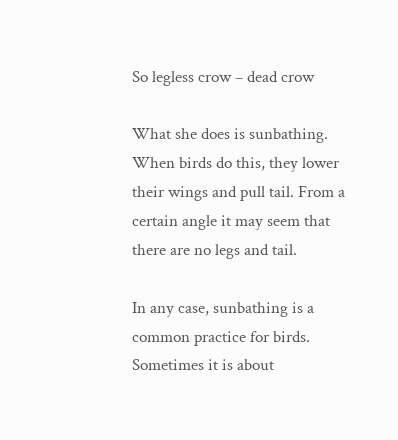So legless crow – dead crow

What she does is sunbathing. When birds do this, they lower their wings and pull tail. From a certain angle it may seem that there are no legs and tail.

In any case, sunbathing is a common practice for birds. Sometimes it is about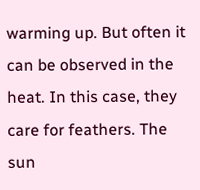warming up. But often it can be observed in the heat. In this case, they care for feathers. The sun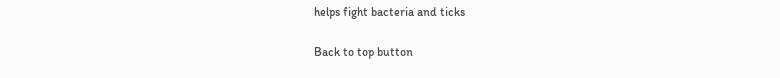helps fight bacteria and ticks

Back to top button